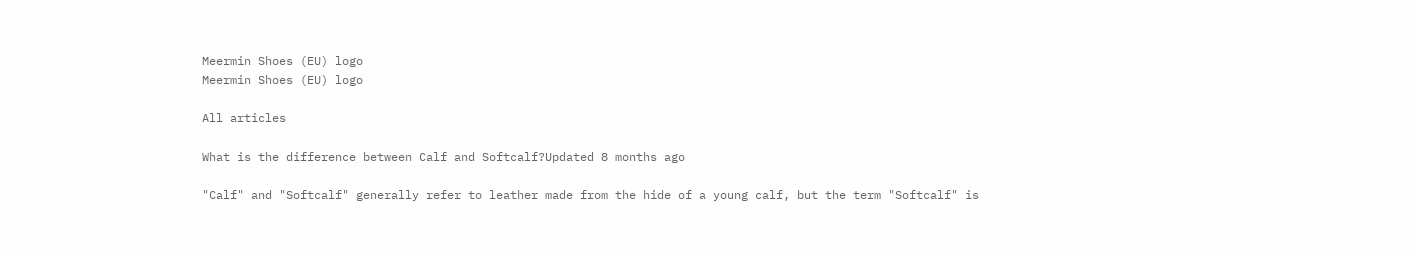Meermin Shoes (EU) logo
Meermin Shoes (EU) logo

All articles

What is the difference between Calf and Softcalf?Updated 8 months ago

"Calf" and "Softcalf" generally refer to leather made from the hide of a young calf, but the term "Softcalf" is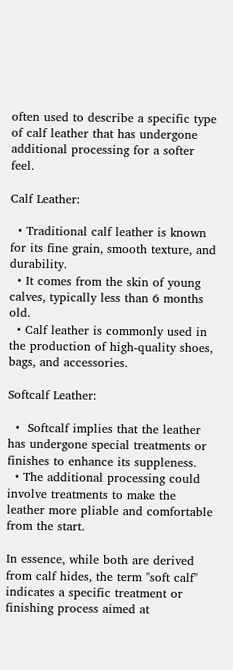often used to describe a specific type of calf leather that has undergone additional processing for a softer feel.

Calf Leather:

  • Traditional calf leather is known for its fine grain, smooth texture, and durability.
  • It comes from the skin of young calves, typically less than 6 months old.
  • Calf leather is commonly used in the production of high-quality shoes, bags, and accessories.

Softcalf Leather:

  •  Softcalf implies that the leather has undergone special treatments or finishes to enhance its suppleness.
  • The additional processing could involve treatments to make the leather more pliable and comfortable from the start.

In essence, while both are derived from calf hides, the term "soft calf" indicates a specific treatment or finishing process aimed at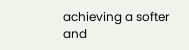achieving a softer and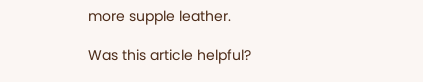more supple leather.

Was this article helpful?